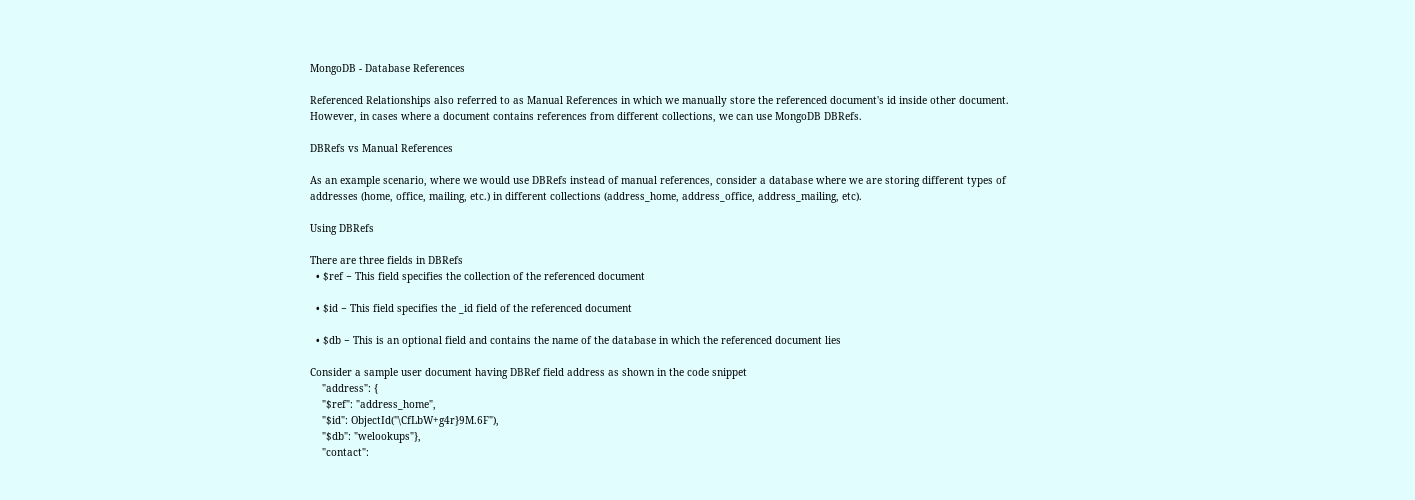MongoDB - Database References

Referenced Relationships also referred to as Manual References in which we manually store the referenced document's id inside other document. However, in cases where a document contains references from different collections, we can use MongoDB DBRefs.

DBRefs vs Manual References

As an example scenario, where we would use DBRefs instead of manual references, consider a database where we are storing different types of addresses (home, office, mailing, etc.) in different collections (address_home, address_office, address_mailing, etc).

Using DBRefs

There are three fields in DBRefs
  • $ref − This field specifies the collection of the referenced document

  • $id − This field specifies the _id field of the referenced document

  • $db − This is an optional field and contains the name of the database in which the referenced document lies

Consider a sample user document having DBRef field address as shown in the code snippet
    "address": {
    "$ref": "address_home",
    "$id": ObjectId("\CfLbW+g4r}9M.6F"),
    "$db": "welookups"},
    "contact":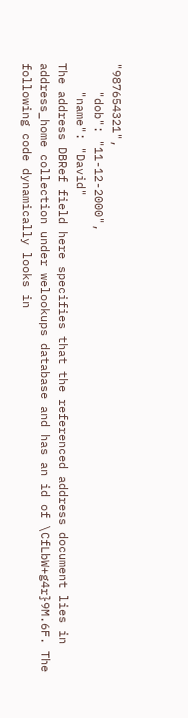"987654321",
    "dob": "11-12-2000",
    "name": "David"
The address DBRef field here specifies that the referenced address document lies in address_home collection under welookups database and has an id of \CfLbW+g4r}9M.6F. The following code dynamically looks in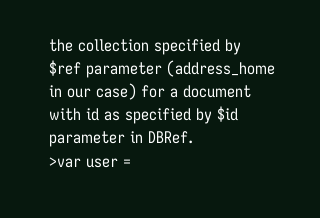the collection specified by $ref parameter (address_home in our case) for a document with id as specified by $id parameter in DBRef.
>var user =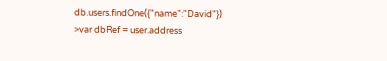db.users.findOne({"name":"David"})
>var dbRef = user.address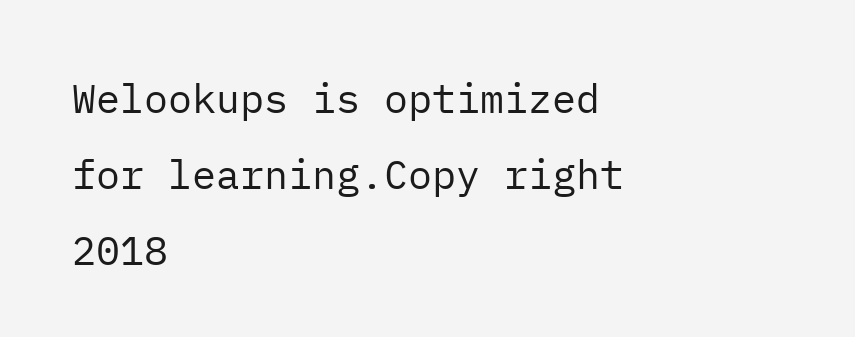Welookups is optimized for learning.Copy right 2018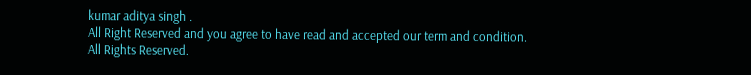kumar aditya singh .
All Right Reserved and you agree to have read and accepted our term and condition.
All Rights Reserved.